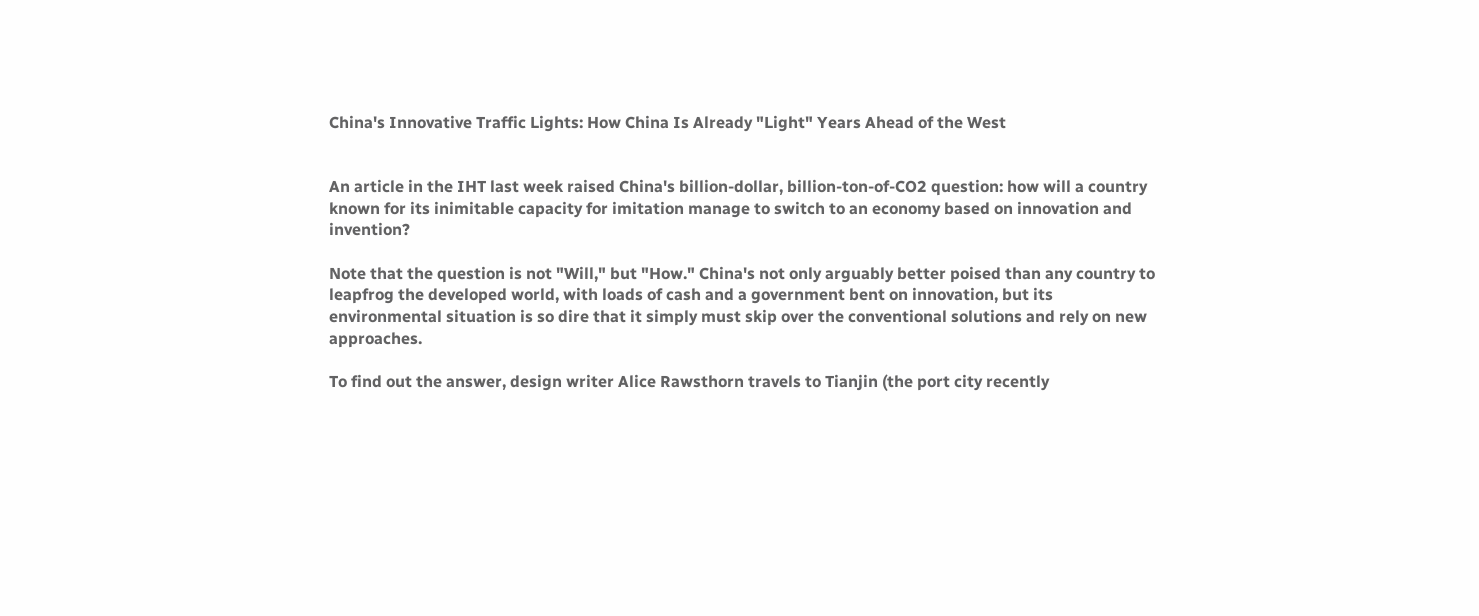China's Innovative Traffic Lights: How China Is Already "Light" Years Ahead of the West


An article in the IHT last week raised China's billion-dollar, billion-ton-of-CO2 question: how will a country known for its inimitable capacity for imitation manage to switch to an economy based on innovation and invention?

Note that the question is not "Will," but "How." China's not only arguably better poised than any country to leapfrog the developed world, with loads of cash and a government bent on innovation, but its environmental situation is so dire that it simply must skip over the conventional solutions and rely on new approaches.

To find out the answer, design writer Alice Rawsthorn travels to Tianjin (the port city recently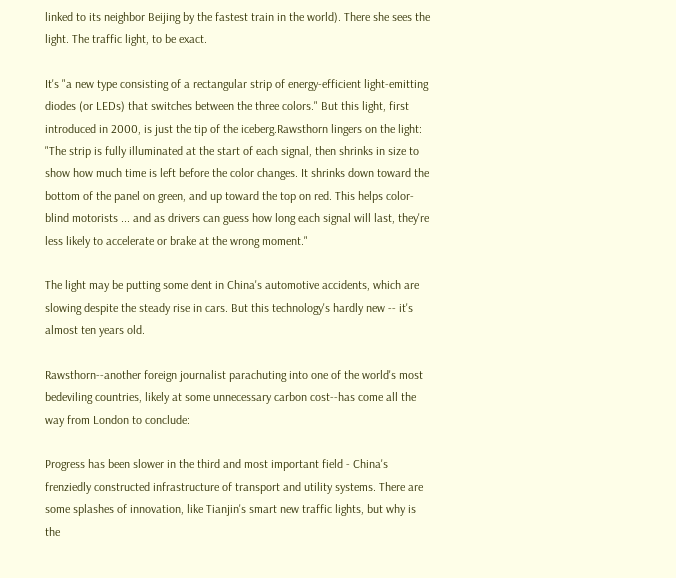linked to its neighbor Beijing by the fastest train in the world). There she sees the light. The traffic light, to be exact.

It's "a new type consisting of a rectangular strip of energy-efficient light-emitting diodes (or LEDs) that switches between the three colors." But this light, first introduced in 2000, is just the tip of the iceberg.Rawsthorn lingers on the light: "The strip is fully illuminated at the start of each signal, then shrinks in size to show how much time is left before the color changes. It shrinks down toward the bottom of the panel on green, and up toward the top on red. This helps color-blind motorists ... and as drivers can guess how long each signal will last, they're less likely to accelerate or brake at the wrong moment."

The light may be putting some dent in China's automotive accidents, which are slowing despite the steady rise in cars. But this technology's hardly new -- it's almost ten years old.

Rawsthorn--another foreign journalist parachuting into one of the world's most bedeviling countries, likely at some unnecessary carbon cost--has come all the way from London to conclude:

Progress has been slower in the third and most important field - China's frenziedly constructed infrastructure of transport and utility systems. There are some splashes of innovation, like Tianjin's smart new traffic lights, but why is the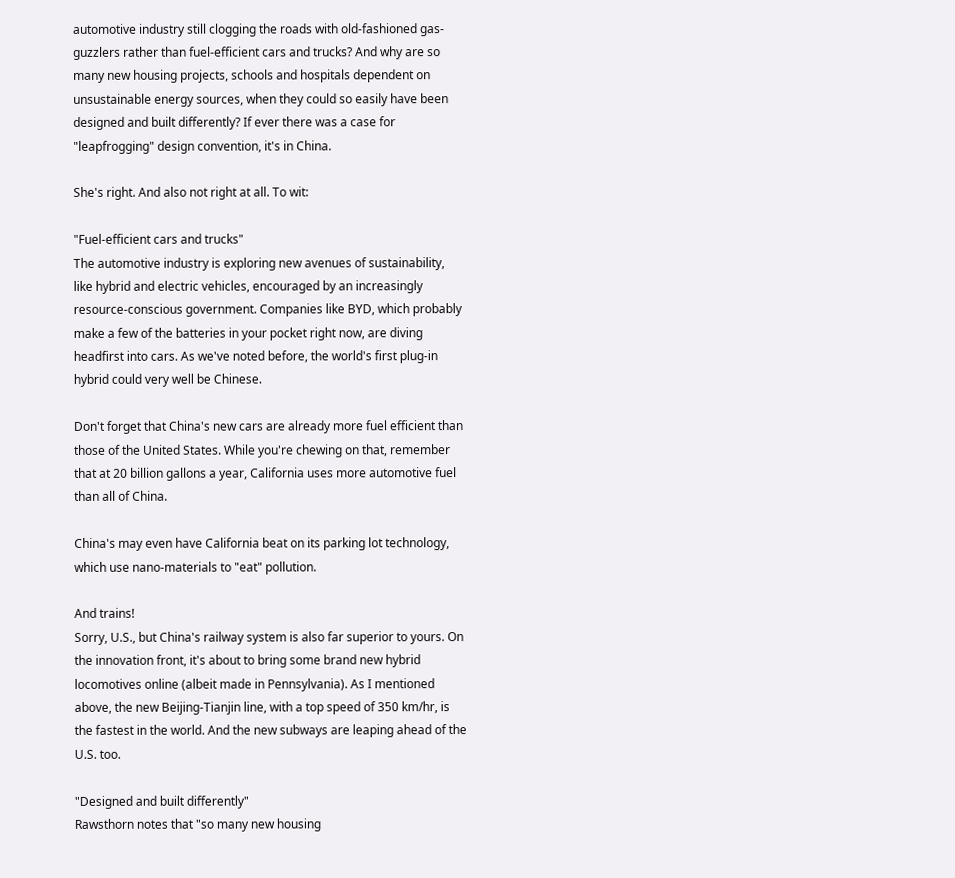automotive industry still clogging the roads with old-fashioned gas-guzzlers rather than fuel-efficient cars and trucks? And why are so many new housing projects, schools and hospitals dependent on unsustainable energy sources, when they could so easily have been designed and built differently? If ever there was a case for "leapfrogging" design convention, it's in China.

She's right. And also not right at all. To wit:

"Fuel-efficient cars and trucks"
The automotive industry is exploring new avenues of sustainability, like hybrid and electric vehicles, encouraged by an increasingly resource-conscious government. Companies like BYD, which probably make a few of the batteries in your pocket right now, are diving headfirst into cars. As we've noted before, the world's first plug-in hybrid could very well be Chinese.

Don't forget that China's new cars are already more fuel efficient than those of the United States. While you're chewing on that, remember that at 20 billion gallons a year, California uses more automotive fuel than all of China.

China's may even have California beat on its parking lot technology, which use nano-materials to "eat" pollution.

And trains!
Sorry, U.S., but China's railway system is also far superior to yours. On the innovation front, it's about to bring some brand new hybrid locomotives online (albeit made in Pennsylvania). As I mentioned above, the new Beijing-Tianjin line, with a top speed of 350 km/hr, is the fastest in the world. And the new subways are leaping ahead of the U.S. too.

"Designed and built differently"
Rawsthorn notes that "so many new housing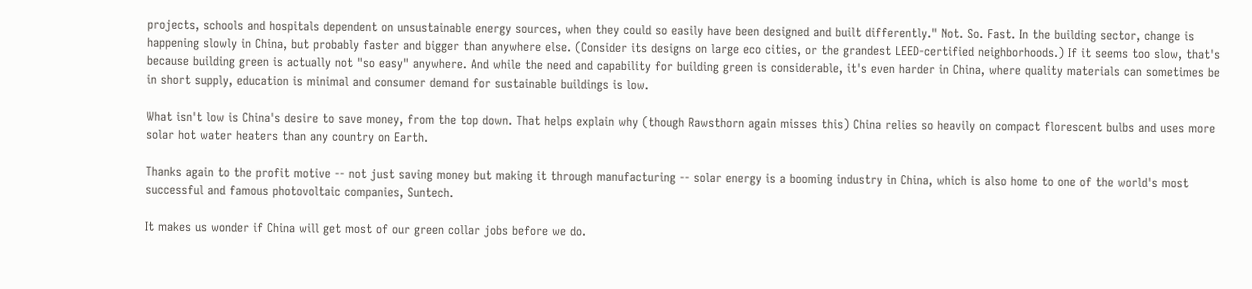projects, schools and hospitals dependent on unsustainable energy sources, when they could so easily have been designed and built differently." Not. So. Fast. In the building sector, change is happening slowly in China, but probably faster and bigger than anywhere else. (Consider its designs on large eco cities, or the grandest LEED-certified neighborhoods.) If it seems too slow, that's because building green is actually not "so easy" anywhere. And while the need and capability for building green is considerable, it's even harder in China, where quality materials can sometimes be in short supply, education is minimal and consumer demand for sustainable buildings is low.

What isn't low is China's desire to save money, from the top down. That helps explain why (though Rawsthorn again misses this) China relies so heavily on compact florescent bulbs and uses more solar hot water heaters than any country on Earth.

Thanks again to the profit motive -- not just saving money but making it through manufacturing -- solar energy is a booming industry in China, which is also home to one of the world's most successful and famous photovoltaic companies, Suntech.

It makes us wonder if China will get most of our green collar jobs before we do.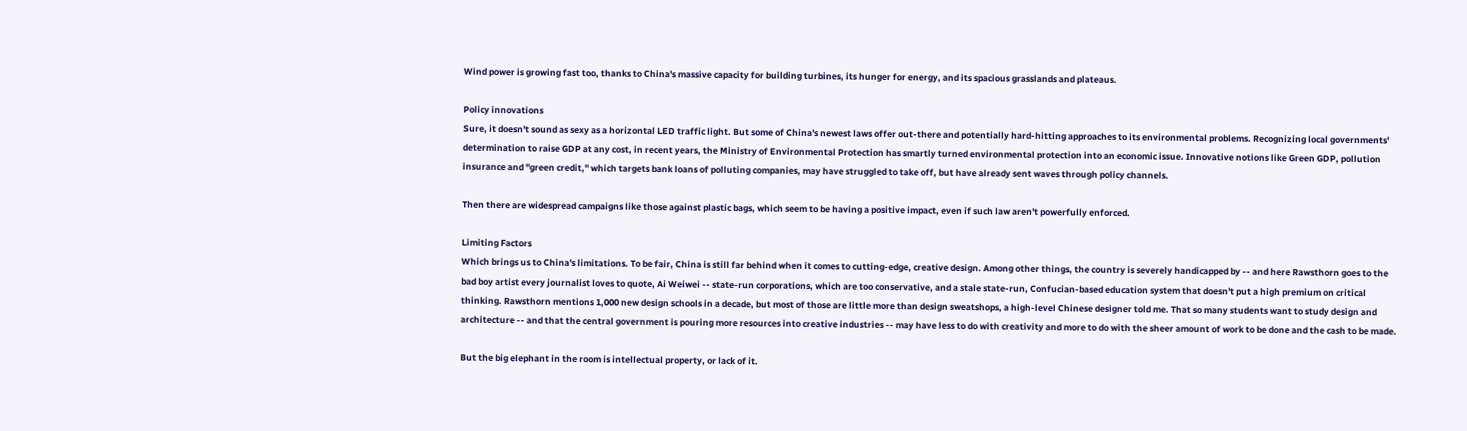Wind power is growing fast too, thanks to China's massive capacity for building turbines, its hunger for energy, and its spacious grasslands and plateaus.

Policy innovations
Sure, it doesn't sound as sexy as a horizontal LED traffic light. But some of China's newest laws offer out-there and potentially hard-hitting approaches to its environmental problems. Recognizing local governments' determination to raise GDP at any cost, in recent years, the Ministry of Environmental Protection has smartly turned environmental protection into an economic issue. Innovative notions like Green GDP, pollution insurance and "green credit," which targets bank loans of polluting companies, may have struggled to take off, but have already sent waves through policy channels.

Then there are widespread campaigns like those against plastic bags, which seem to be having a positive impact, even if such law aren't powerfully enforced.

Limiting Factors
Which brings us to China's limitations. To be fair, China is still far behind when it comes to cutting-edge, creative design. Among other things, the country is severely handicapped by -- and here Rawsthorn goes to the bad boy artist every journalist loves to quote, Ai Weiwei -- state-run corporations, which are too conservative, and a stale state-run, Confucian-based education system that doesn't put a high premium on critical thinking. Rawsthorn mentions 1,000 new design schools in a decade, but most of those are little more than design sweatshops, a high-level Chinese designer told me. That so many students want to study design and architecture -- and that the central government is pouring more resources into creative industries -- may have less to do with creativity and more to do with the sheer amount of work to be done and the cash to be made.

But the big elephant in the room is intellectual property, or lack of it.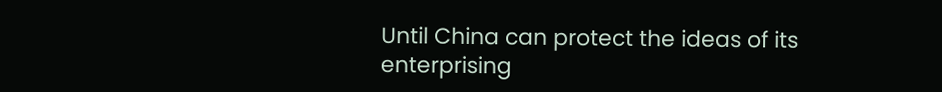Until China can protect the ideas of its enterprising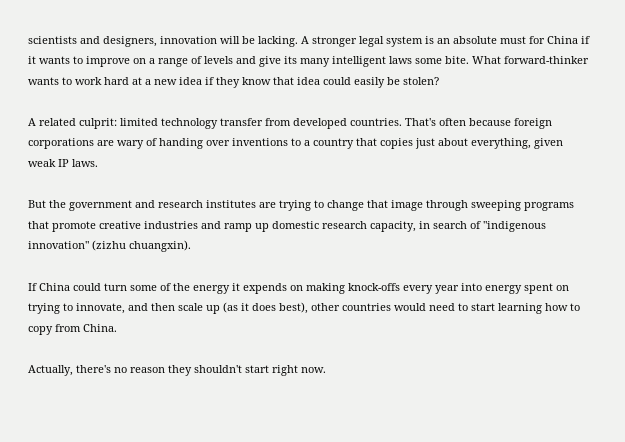scientists and designers, innovation will be lacking. A stronger legal system is an absolute must for China if it wants to improve on a range of levels and give its many intelligent laws some bite. What forward-thinker wants to work hard at a new idea if they know that idea could easily be stolen?

A related culprit: limited technology transfer from developed countries. That's often because foreign corporations are wary of handing over inventions to a country that copies just about everything, given weak IP laws.

But the government and research institutes are trying to change that image through sweeping programs that promote creative industries and ramp up domestic research capacity, in search of "indigenous innovation" (zizhu chuangxin).

If China could turn some of the energy it expends on making knock-offs every year into energy spent on trying to innovate, and then scale up (as it does best), other countries would need to start learning how to copy from China.

Actually, there's no reason they shouldn't start right now.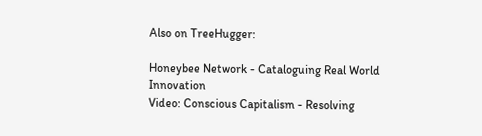Also on TreeHugger:

Honeybee Network - Cataloguing Real World Innovation
Video: Conscious Capitalism - Resolving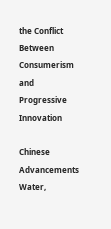the Conflict Between Consumerism and Progressive Innovation

Chinese Advancements
Water,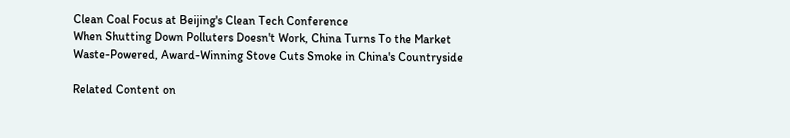Clean Coal Focus at Beijing's Clean Tech Conference
When Shutting Down Polluters Doesn't Work, China Turns To the Market
Waste-Powered, Award-Winning Stove Cuts Smoke in China's Countryside

Related Content on